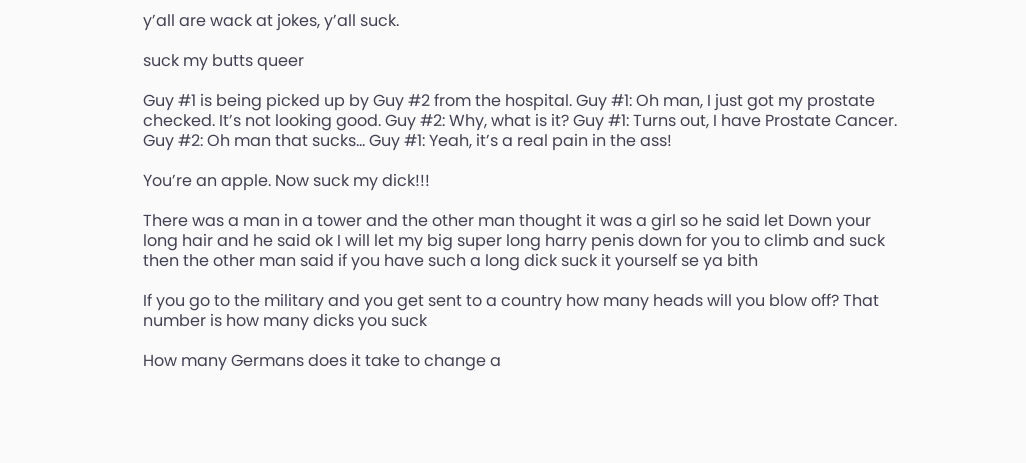y’all are wack at jokes, y’all suck.

suck my butts queer

Guy #1 is being picked up by Guy #2 from the hospital. Guy #1: Oh man, I just got my prostate checked. It’s not looking good. Guy #2: Why, what is it? Guy #1: Turns out, I have Prostate Cancer. Guy #2: Oh man that sucks… Guy #1: Yeah, it’s a real pain in the ass!

You’re an apple. Now suck my dick!!!

There was a man in a tower and the other man thought it was a girl so he said let Down your long hair and he said ok I will let my big super long harry penis down for you to climb and suck then the other man said if you have such a long dick suck it yourself se ya bith

If you go to the military and you get sent to a country how many heads will you blow off? That number is how many dicks you suck

How many Germans does it take to change a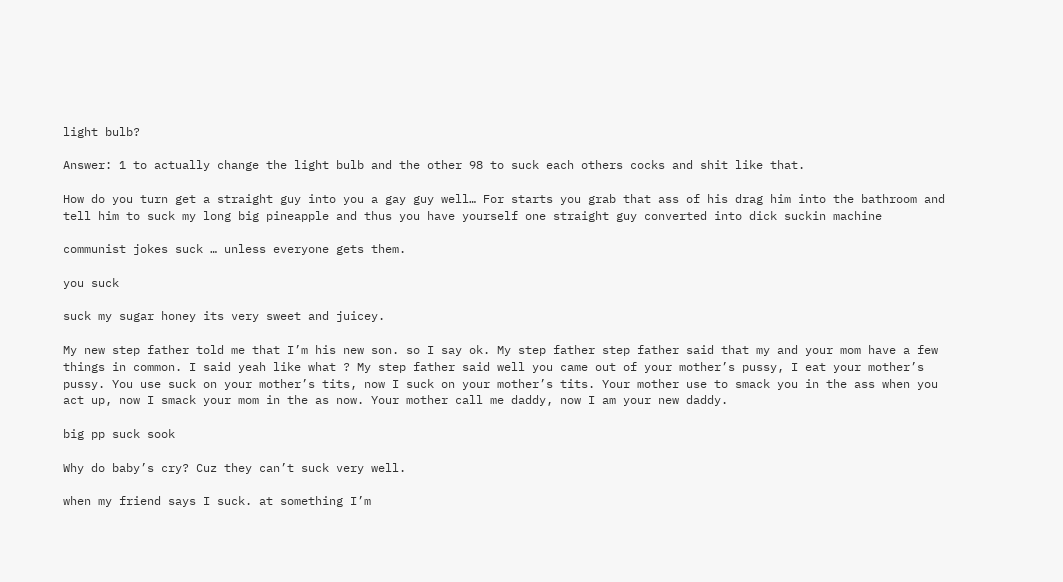light bulb?

Answer: 1 to actually change the light bulb and the other 98 to suck each others cocks and shit like that.

How do you turn get a straight guy into you a gay guy well… For starts you grab that ass of his drag him into the bathroom and tell him to suck my long big pineapple and thus you have yourself one straight guy converted into dick suckin machine

communist jokes suck … unless everyone gets them.

you suck

suck my sugar honey its very sweet and juicey.

My new step father told me that I’m his new son. so I say ok. My step father step father said that my and your mom have a few things in common. I said yeah like what ? My step father said well you came out of your mother’s pussy, I eat your mother’s pussy. You use suck on your mother’s tits, now I suck on your mother’s tits. Your mother use to smack you in the ass when you act up, now I smack your mom in the as now. Your mother call me daddy, now I am your new daddy.

big pp suck sook

Why do baby’s cry? Cuz they can’t suck very well.

when my friend says I suck. at something I’m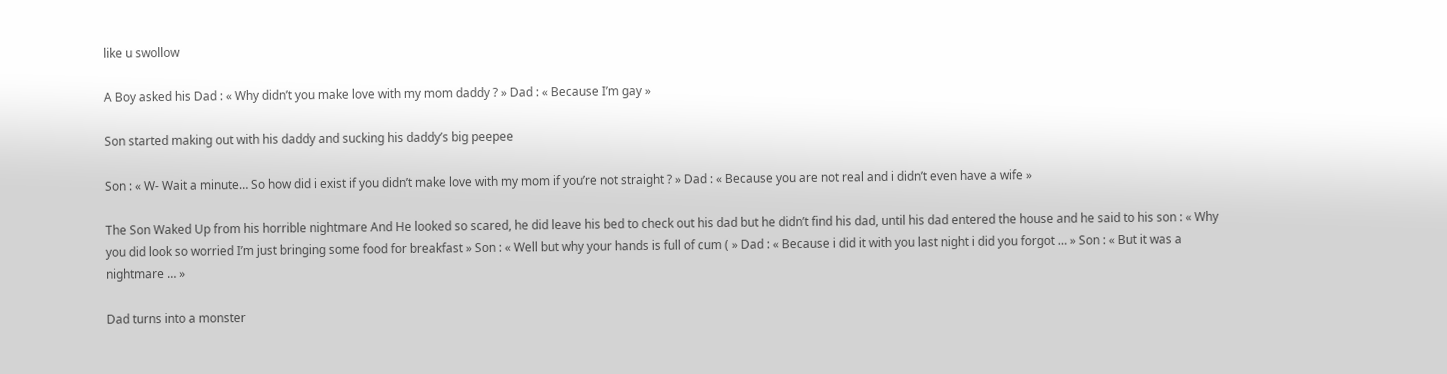like u swollow

A Boy asked his Dad : « Why didn’t you make love with my mom daddy ? » Dad : « Because I’m gay »

Son started making out with his daddy and sucking his daddy’s big peepee

Son : « W- Wait a minute… So how did i exist if you didn’t make love with my mom if you’re not straight ? » Dad : « Because you are not real and i didn’t even have a wife »

The Son Waked Up from his horrible nightmare And He looked so scared, he did leave his bed to check out his dad but he didn’t find his dad, until his dad entered the house and he said to his son : « Why you did look so worried I’m just bringing some food for breakfast » Son : « Well but why your hands is full of cum ( » Dad : « Because i did it with you last night i did you forgot … » Son : « But it was a nightmare … »

Dad turns into a monster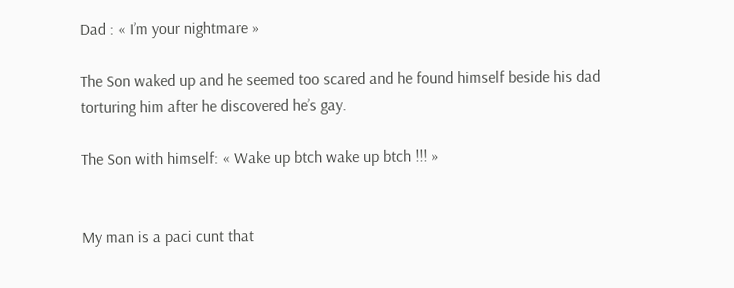Dad : « I’m your nightmare »

The Son waked up and he seemed too scared and he found himself beside his dad torturing him after he discovered he’s gay.

The Son with himself: « Wake up btch wake up btch !!! »


My man is a paci cunt that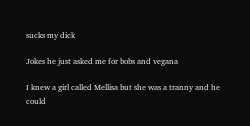sucks my dick

Jokes he just asked me for bobs and vegana

I knew a girl called Mellisa but she was a tranny and he could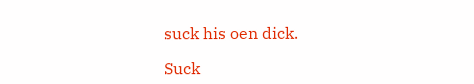suck his oen dick.

Suck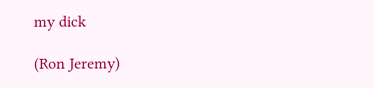my dick

(Ron Jeremy)